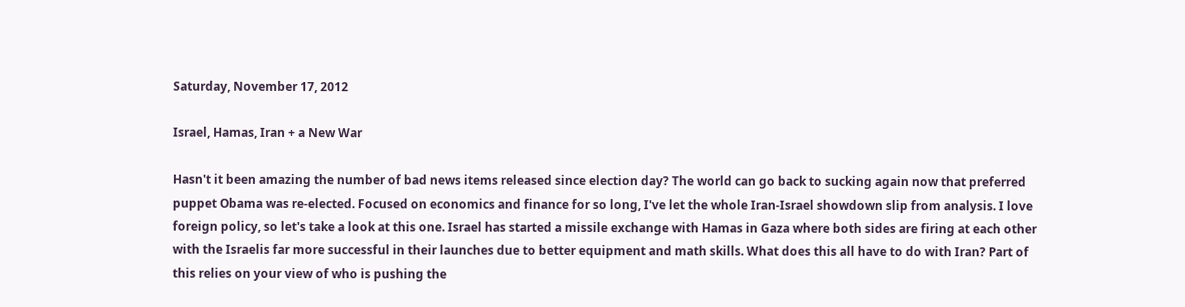Saturday, November 17, 2012

Israel, Hamas, Iran + a New War

Hasn't it been amazing the number of bad news items released since election day? The world can go back to sucking again now that preferred puppet Obama was re-elected. Focused on economics and finance for so long, I've let the whole Iran-Israel showdown slip from analysis. I love foreign policy, so let's take a look at this one. Israel has started a missile exchange with Hamas in Gaza where both sides are firing at each other with the Israelis far more successful in their launches due to better equipment and math skills. What does this all have to do with Iran? Part of this relies on your view of who is pushing the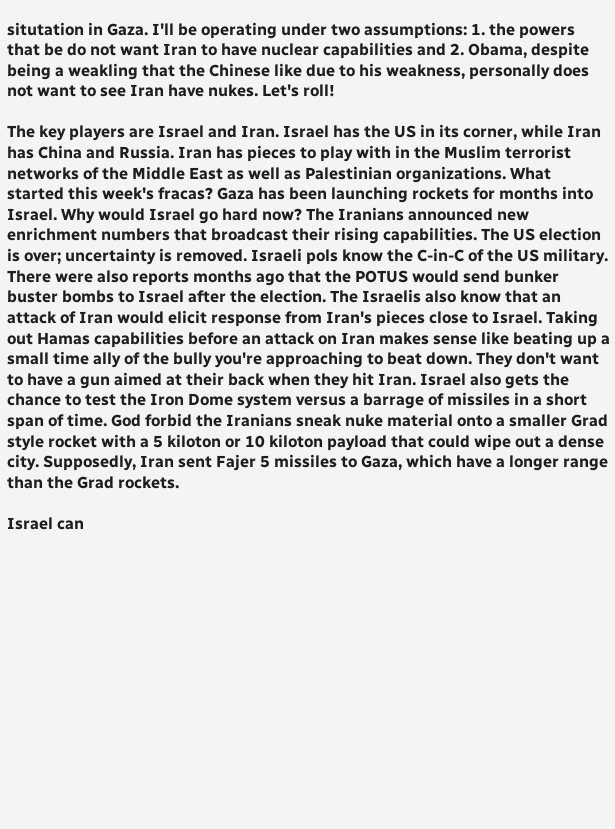situtation in Gaza. I'll be operating under two assumptions: 1. the powers that be do not want Iran to have nuclear capabilities and 2. Obama, despite being a weakling that the Chinese like due to his weakness, personally does not want to see Iran have nukes. Let's roll!

The key players are Israel and Iran. Israel has the US in its corner, while Iran has China and Russia. Iran has pieces to play with in the Muslim terrorist networks of the Middle East as well as Palestinian organizations. What started this week's fracas? Gaza has been launching rockets for months into Israel. Why would Israel go hard now? The Iranians announced new enrichment numbers that broadcast their rising capabilities. The US election is over; uncertainty is removed. Israeli pols know the C-in-C of the US military. There were also reports months ago that the POTUS would send bunker buster bombs to Israel after the election. The Israelis also know that an attack of Iran would elicit response from Iran's pieces close to Israel. Taking out Hamas capabilities before an attack on Iran makes sense like beating up a small time ally of the bully you're approaching to beat down. They don't want to have a gun aimed at their back when they hit Iran. Israel also gets the chance to test the Iron Dome system versus a barrage of missiles in a short span of time. God forbid the Iranians sneak nuke material onto a smaller Grad style rocket with a 5 kiloton or 10 kiloton payload that could wipe out a dense city. Supposedly, Iran sent Fajer 5 missiles to Gaza, which have a longer range than the Grad rockets.

Israel can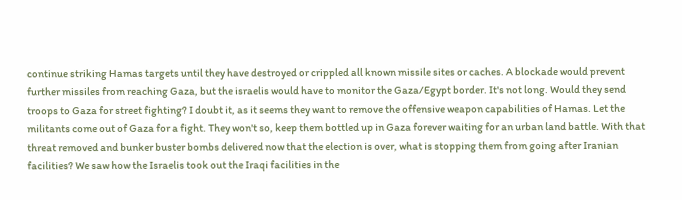continue striking Hamas targets until they have destroyed or crippled all known missile sites or caches. A blockade would prevent further missiles from reaching Gaza, but the israelis would have to monitor the Gaza/Egypt border. It's not long. Would they send troops to Gaza for street fighting? I doubt it, as it seems they want to remove the offensive weapon capabilities of Hamas. Let the militants come out of Gaza for a fight. They won't so, keep them bottled up in Gaza forever waiting for an urban land battle. With that threat removed and bunker buster bombs delivered now that the election is over, what is stopping them from going after Iranian facilities? We saw how the Israelis took out the Iraqi facilities in the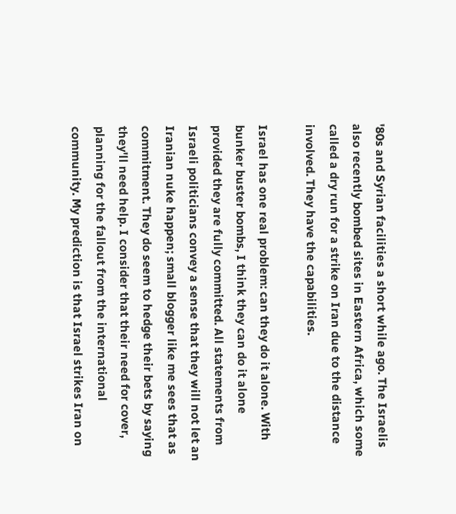'80s and Syrian facilities a short while ago. The Israelis also recently bombed sites in Eastern Africa, which some called a dry run for a strike on Iran due to the distance involved. They have the capabilities.

Israel has one real problem: can they do it alone. With bunker buster bombs, I think they can do it alone provided they are fully committed. All statements from Israeli politicians convey a sense that they will not let an Iranian nuke happen; small blogger like me sees that as commitment. They do seem to hedge their bets by saying they'll need help. I consider that their need for cover, planning for the fallout from the international community. My prediction is that Israel strikes Iran on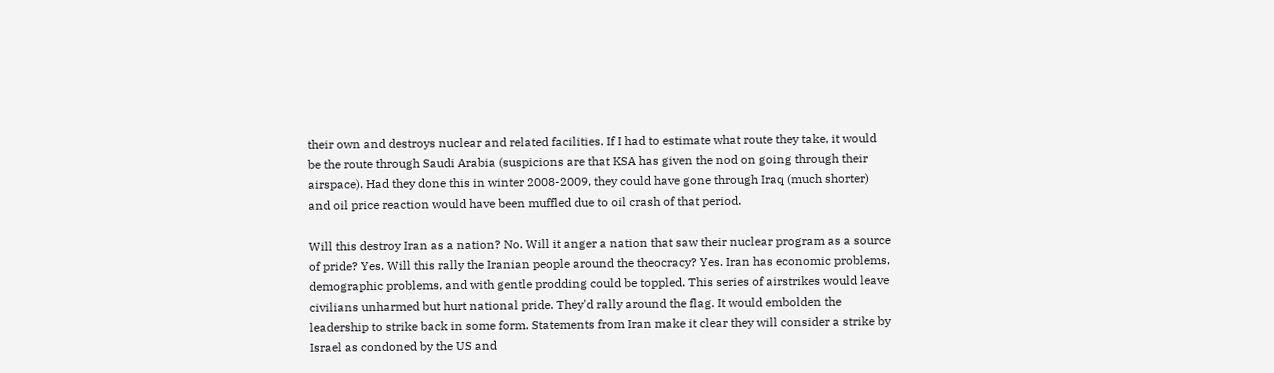their own and destroys nuclear and related facilities. If I had to estimate what route they take, it would be the route through Saudi Arabia (suspicions are that KSA has given the nod on going through their airspace). Had they done this in winter 2008-2009, they could have gone through Iraq (much shorter) and oil price reaction would have been muffled due to oil crash of that period.

Will this destroy Iran as a nation? No. Will it anger a nation that saw their nuclear program as a source of pride? Yes. Will this rally the Iranian people around the theocracy? Yes. Iran has economic problems, demographic problems, and with gentle prodding could be toppled. This series of airstrikes would leave civilians unharmed but hurt national pride. They'd rally around the flag. It would embolden the leadership to strike back in some form. Statements from Iran make it clear they will consider a strike by Israel as condoned by the US and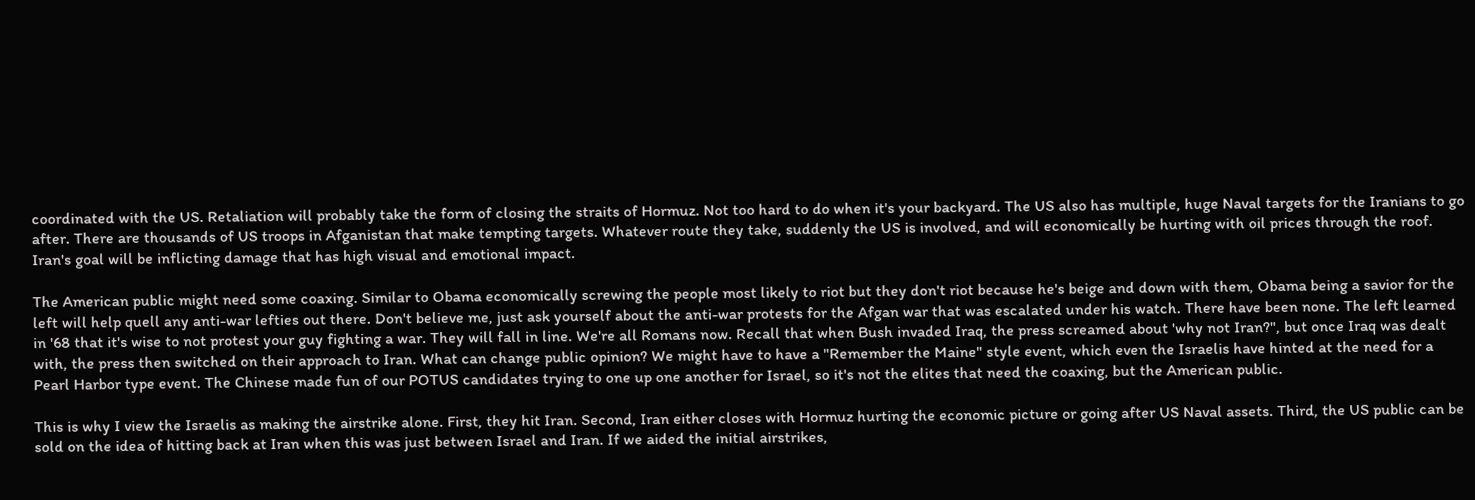coordinated with the US. Retaliation will probably take the form of closing the straits of Hormuz. Not too hard to do when it's your backyard. The US also has multiple, huge Naval targets for the Iranians to go after. There are thousands of US troops in Afganistan that make tempting targets. Whatever route they take, suddenly the US is involved, and will economically be hurting with oil prices through the roof. Iran's goal will be inflicting damage that has high visual and emotional impact.

The American public might need some coaxing. Similar to Obama economically screwing the people most likely to riot but they don't riot because he's beige and down with them, Obama being a savior for the left will help quell any anti-war lefties out there. Don't believe me, just ask yourself about the anti-war protests for the Afgan war that was escalated under his watch. There have been none. The left learned in '68 that it's wise to not protest your guy fighting a war. They will fall in line. We're all Romans now. Recall that when Bush invaded Iraq, the press screamed about 'why not Iran?", but once Iraq was dealt with, the press then switched on their approach to Iran. What can change public opinion? We might have to have a "Remember the Maine" style event, which even the Israelis have hinted at the need for a Pearl Harbor type event. The Chinese made fun of our POTUS candidates trying to one up one another for Israel, so it's not the elites that need the coaxing, but the American public.

This is why I view the Israelis as making the airstrike alone. First, they hit Iran. Second, Iran either closes with Hormuz hurting the economic picture or going after US Naval assets. Third, the US public can be sold on the idea of hitting back at Iran when this was just between Israel and Iran. If we aided the initial airstrikes,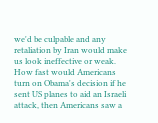we'd be culpable and any retaliation by Iran would make us look ineffective or weak. How fast would Americans turn on Obama's decision if he sent US planes to aid an Israeli attack, then Americans saw a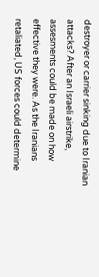destroyer or carrier sinking due to Iranian attacks? After an Israeli airstrike, assesments could be made on how effective they were. As the Iranians retaliated, US forces could determine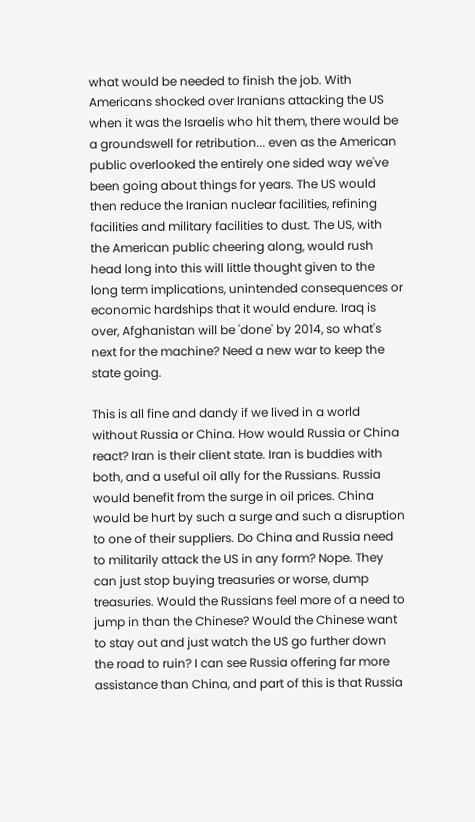what would be needed to finish the job. With Americans shocked over Iranians attacking the US when it was the Israelis who hit them, there would be a groundswell for retribution... even as the American public overlooked the entirely one sided way we've been going about things for years. The US would then reduce the Iranian nuclear facilities, refining facilities and military facilities to dust. The US, with the American public cheering along, would rush head long into this will little thought given to the long term implications, unintended consequences or economic hardships that it would endure. Iraq is over, Afghanistan will be 'done' by 2014, so what's next for the machine? Need a new war to keep the state going.

This is all fine and dandy if we lived in a world without Russia or China. How would Russia or China react? Iran is their client state. Iran is buddies with both, and a useful oil ally for the Russians. Russia would benefit from the surge in oil prices. China would be hurt by such a surge and such a disruption to one of their suppliers. Do China and Russia need to militarily attack the US in any form? Nope. They can just stop buying treasuries or worse, dump treasuries. Would the Russians feel more of a need to jump in than the Chinese? Would the Chinese want to stay out and just watch the US go further down the road to ruin? I can see Russia offering far more assistance than China, and part of this is that Russia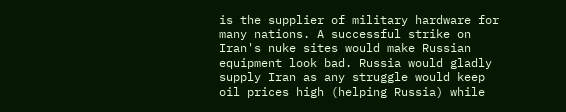is the supplier of military hardware for many nations. A successful strike on Iran's nuke sites would make Russian equipment look bad. Russia would gladly supply Iran as any struggle would keep oil prices high (helping Russia) while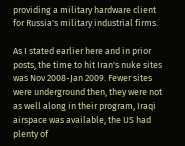providing a military hardware client for Russia's military industrial firms.

As I stated earlier here and in prior posts, the time to hit Iran's nuke sites was Nov 2008-Jan 2009. Fewer sites were underground then, they were not as well along in their program, Iraqi airspace was available, the US had plenty of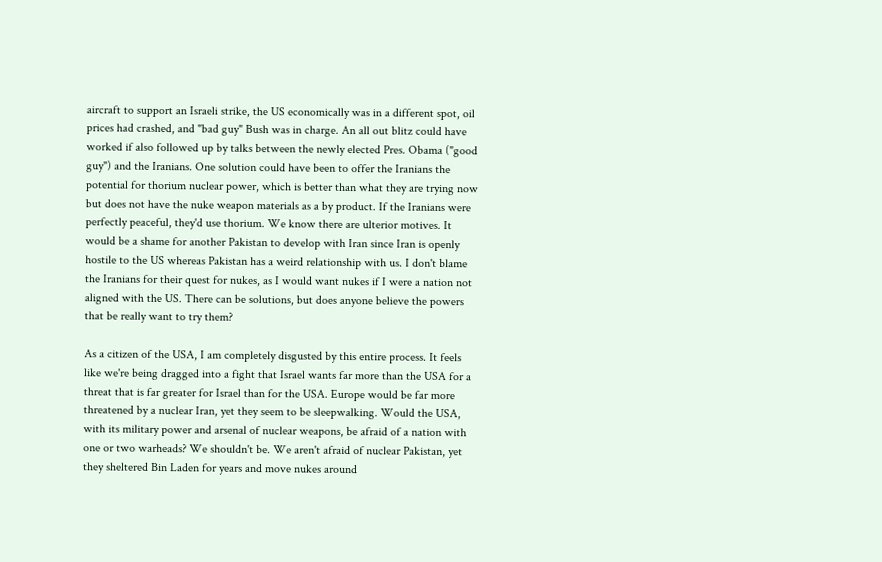aircraft to support an Israeli strike, the US economically was in a different spot, oil prices had crashed, and "bad guy" Bush was in charge. An all out blitz could have worked if also followed up by talks between the newly elected Pres. Obama ("good guy") and the Iranians. One solution could have been to offer the Iranians the potential for thorium nuclear power, which is better than what they are trying now but does not have the nuke weapon materials as a by product. If the Iranians were perfectly peaceful, they'd use thorium. We know there are ulterior motives. It would be a shame for another Pakistan to develop with Iran since Iran is openly hostile to the US whereas Pakistan has a weird relationship with us. I don't blame the Iranians for their quest for nukes, as I would want nukes if I were a nation not aligned with the US. There can be solutions, but does anyone believe the powers that be really want to try them?

As a citizen of the USA, I am completely disgusted by this entire process. It feels like we're being dragged into a fight that Israel wants far more than the USA for a threat that is far greater for Israel than for the USA. Europe would be far more threatened by a nuclear Iran, yet they seem to be sleepwalking. Would the USA, with its military power and arsenal of nuclear weapons, be afraid of a nation with one or two warheads? We shouldn't be. We aren't afraid of nuclear Pakistan, yet they sheltered Bin Laden for years and move nukes around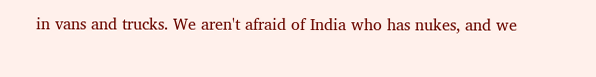in vans and trucks. We aren't afraid of India who has nukes, and we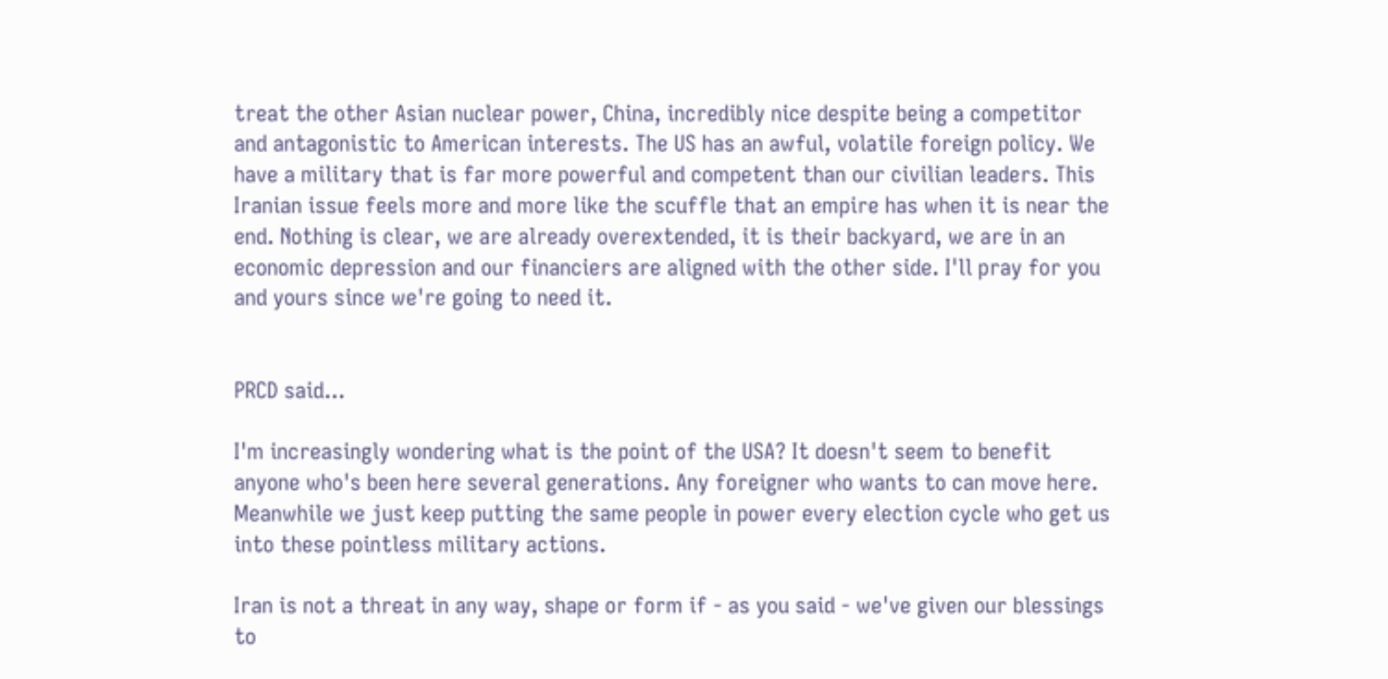treat the other Asian nuclear power, China, incredibly nice despite being a competitor and antagonistic to American interests. The US has an awful, volatile foreign policy. We have a military that is far more powerful and competent than our civilian leaders. This Iranian issue feels more and more like the scuffle that an empire has when it is near the end. Nothing is clear, we are already overextended, it is their backyard, we are in an economic depression and our financiers are aligned with the other side. I'll pray for you and yours since we're going to need it.


PRCD said...

I'm increasingly wondering what is the point of the USA? It doesn't seem to benefit anyone who's been here several generations. Any foreigner who wants to can move here. Meanwhile we just keep putting the same people in power every election cycle who get us into these pointless military actions.

Iran is not a threat in any way, shape or form if - as you said - we've given our blessings to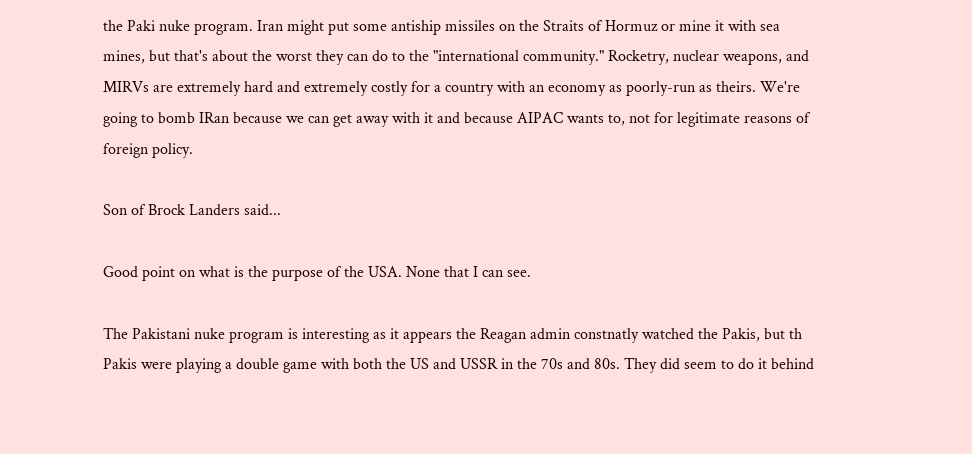the Paki nuke program. Iran might put some antiship missiles on the Straits of Hormuz or mine it with sea mines, but that's about the worst they can do to the "international community." Rocketry, nuclear weapons, and MIRVs are extremely hard and extremely costly for a country with an economy as poorly-run as theirs. We're going to bomb IRan because we can get away with it and because AIPAC wants to, not for legitimate reasons of foreign policy.

Son of Brock Landers said...

Good point on what is the purpose of the USA. None that I can see.

The Pakistani nuke program is interesting as it appears the Reagan admin constnatly watched the Pakis, but th Pakis were playing a double game with both the US and USSR in the 70s and 80s. They did seem to do it behind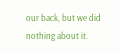our back, but we did nothing about it.